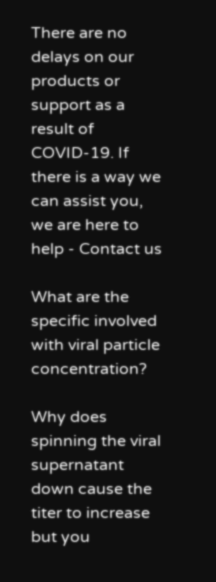There are no delays on our products or support as a result of COVID-19. If there is a way we can assist you, we are here to help - Contact us

What are the specific involved with viral particle concentration?

Why does spinning the viral supernatant down cause the titer to increase but you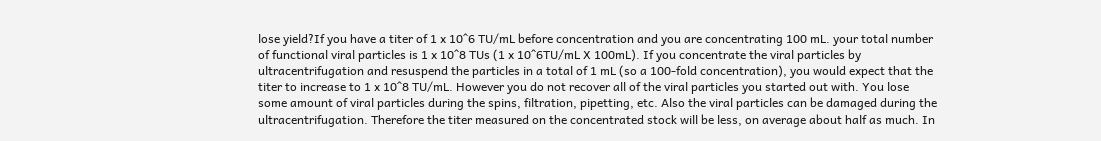lose yield?If you have a titer of 1 x 10^6 TU/mL before concentration and you are concentrating 100 mL. your total number of functional viral particles is 1 x 10^8 TUs (1 x 10^6TU/mL X 100mL). If you concentrate the viral particles by ultracentrifugation and resuspend the particles in a total of 1 mL (so a 100-fold concentration), you would expect that the titer to increase to 1 x 10^8 TU/mL. However you do not recover all of the viral particles you started out with. You lose some amount of viral particles during the spins, filtration, pipetting, etc. Also the viral particles can be damaged during the ultracentrifugation. Therefore the titer measured on the concentrated stock will be less, on average about half as much. In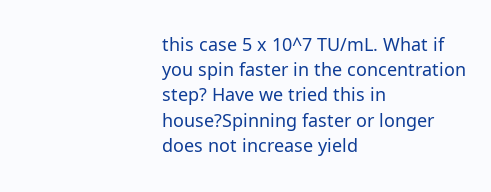this case 5 x 10^7 TU/mL. What if you spin faster in the concentration step? Have we tried this in house?Spinning faster or longer does not increase yield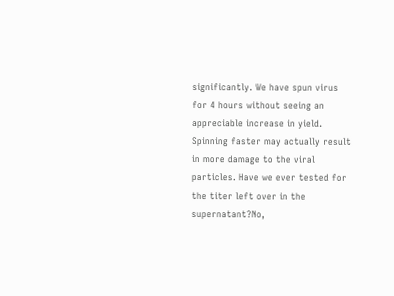significantly. We have spun virus for 4 hours without seeing an appreciable increase in yield. Spinning faster may actually result in more damage to the viral particles. Have we ever tested for the titer left over in the supernatant?No,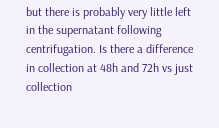but there is probably very little left in the supernatant following centrifugation. Is there a difference in collection at 48h and 72h vs just collection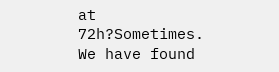at 72h?Sometimes. We have found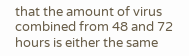that the amount of virus combined from 48 and 72 hours is either the same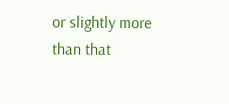or slightly more than that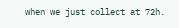when we just collect at 72h.